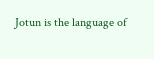Jotun is the language of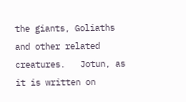the giants, Goliaths and other related creatures.   Jotun, as it is written on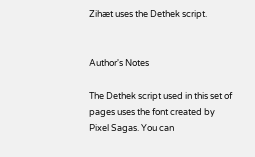Zihæt uses the Dethek script.


Author's Notes

The Dethek script used in this set of pages uses the font created by Pixel Sagas. You can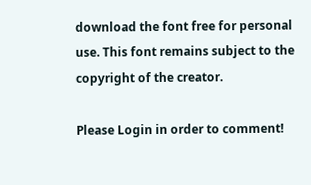download the font free for personal use. This font remains subject to the copyright of the creator.

Please Login in order to comment!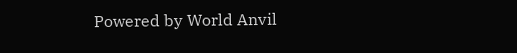Powered by World Anvil